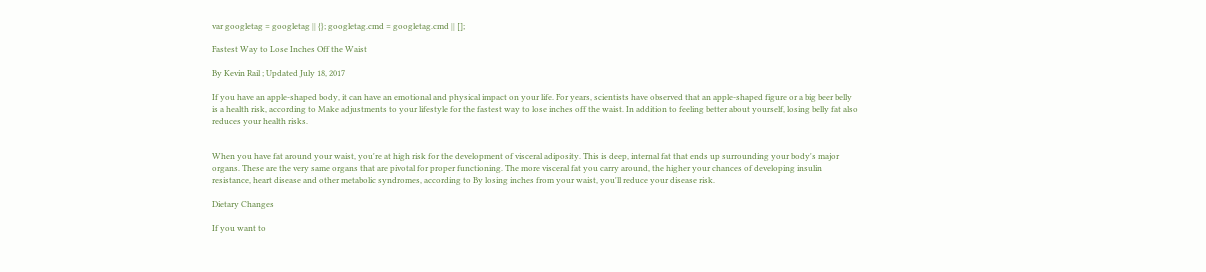var googletag = googletag || {}; googletag.cmd = googletag.cmd || [];

Fastest Way to Lose Inches Off the Waist

By Kevin Rail ; Updated July 18, 2017

If you have an apple-shaped body, it can have an emotional and physical impact on your life. For years, scientists have observed that an apple-shaped figure or a big beer belly is a health risk, according to Make adjustments to your lifestyle for the fastest way to lose inches off the waist. In addition to feeling better about yourself, losing belly fat also reduces your health risks.


When you have fat around your waist, you're at high risk for the development of visceral adiposity. This is deep, internal fat that ends up surrounding your body's major organs. These are the very same organs that are pivotal for proper functioning. The more visceral fat you carry around, the higher your chances of developing insulin resistance, heart disease and other metabolic syndromes, according to By losing inches from your waist, you'll reduce your disease risk.

Dietary Changes

If you want to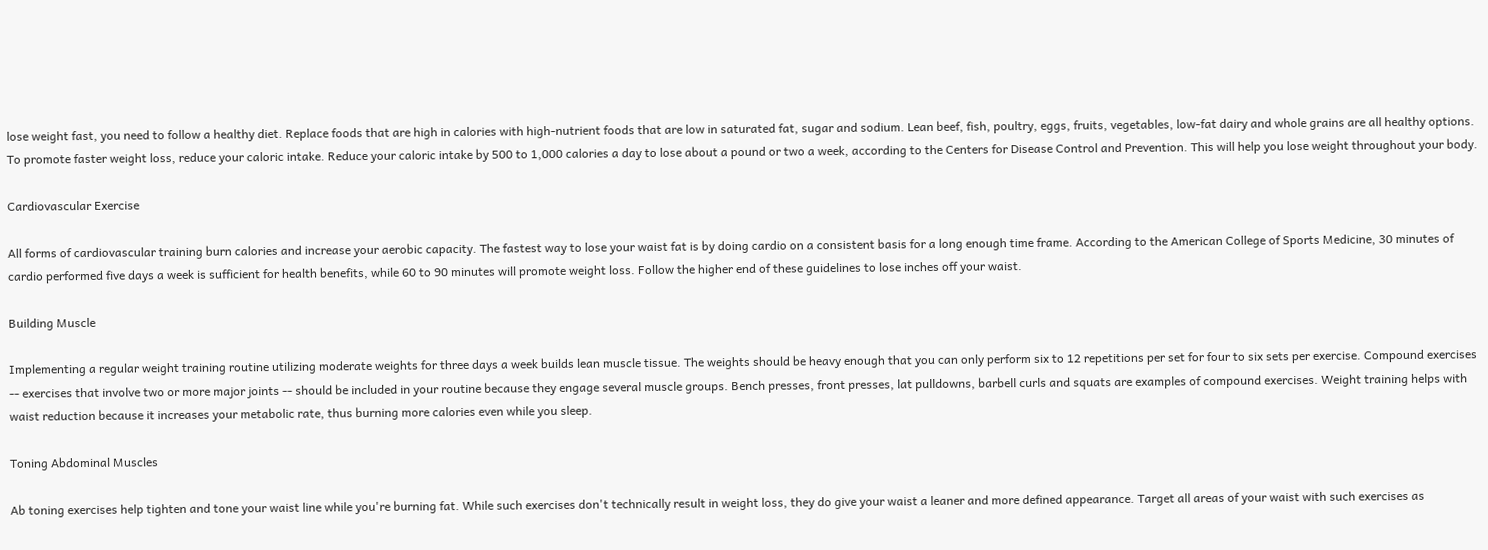lose weight fast, you need to follow a healthy diet. Replace foods that are high in calories with high-nutrient foods that are low in saturated fat, sugar and sodium. Lean beef, fish, poultry, eggs, fruits, vegetables, low-fat dairy and whole grains are all healthy options. To promote faster weight loss, reduce your caloric intake. Reduce your caloric intake by 500 to 1,000 calories a day to lose about a pound or two a week, according to the Centers for Disease Control and Prevention. This will help you lose weight throughout your body.

Cardiovascular Exercise

All forms of cardiovascular training burn calories and increase your aerobic capacity. The fastest way to lose your waist fat is by doing cardio on a consistent basis for a long enough time frame. According to the American College of Sports Medicine, 30 minutes of cardio performed five days a week is sufficient for health benefits, while 60 to 90 minutes will promote weight loss. Follow the higher end of these guidelines to lose inches off your waist.

Building Muscle

Implementing a regular weight training routine utilizing moderate weights for three days a week builds lean muscle tissue. The weights should be heavy enough that you can only perform six to 12 repetitions per set for four to six sets per exercise. Compound exercises -- exercises that involve two or more major joints -- should be included in your routine because they engage several muscle groups. Bench presses, front presses, lat pulldowns, barbell curls and squats are examples of compound exercises. Weight training helps with waist reduction because it increases your metabolic rate, thus burning more calories even while you sleep.

Toning Abdominal Muscles

Ab toning exercises help tighten and tone your waist line while you're burning fat. While such exercises don't technically result in weight loss, they do give your waist a leaner and more defined appearance. Target all areas of your waist with such exercises as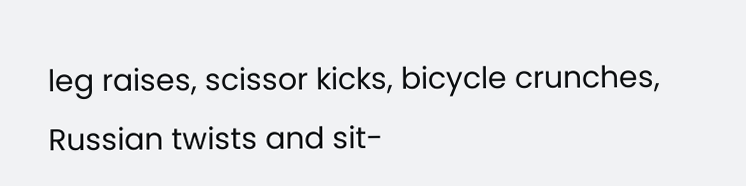leg raises, scissor kicks, bicycle crunches, Russian twists and sit-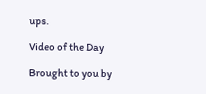ups.

Video of the Day

Brought to you by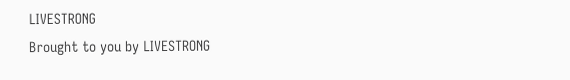LIVESTRONG
Brought to you by LIVESTRONG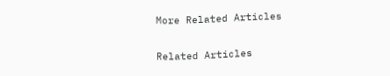More Related Articles

Related Articles